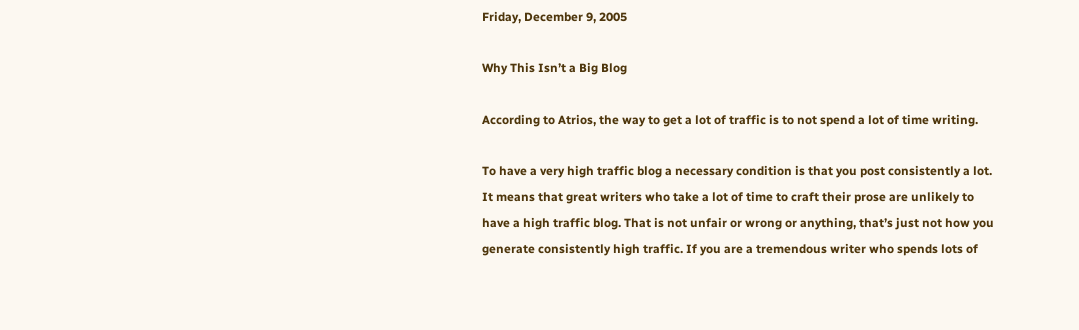Friday, December 9, 2005

Why This Isn’t a Big Blog

According to Atrios, the way to get a lot of traffic is to not spend a lot of time writing.

To have a very high traffic blog a necessary condition is that you post consistently a lot. It means that great writers who take a lot of time to craft their prose are unlikely to have a high traffic blog. That is not unfair or wrong or anything, that’s just not how you generate consistently high traffic. If you are a tremendous writer who spends lots of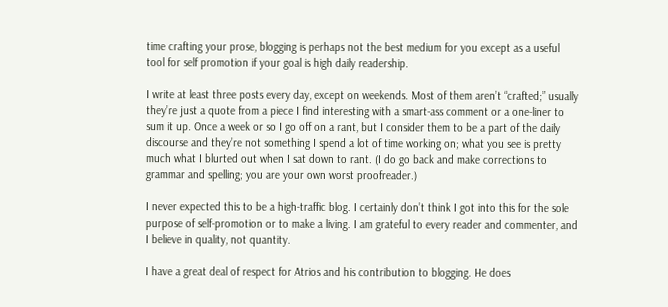time crafting your prose, blogging is perhaps not the best medium for you except as a useful tool for self promotion if your goal is high daily readership.

I write at least three posts every day, except on weekends. Most of them aren’t “crafted;” usually they’re just a quote from a piece I find interesting with a smart-ass comment or a one-liner to sum it up. Once a week or so I go off on a rant, but I consider them to be a part of the daily discourse and they’re not something I spend a lot of time working on; what you see is pretty much what I blurted out when I sat down to rant. (I do go back and make corrections to grammar and spelling; you are your own worst proofreader.)

I never expected this to be a high-traffic blog. I certainly don’t think I got into this for the sole purpose of self-promotion or to make a living. I am grateful to every reader and commenter, and I believe in quality, not quantity.

I have a great deal of respect for Atrios and his contribution to blogging. He does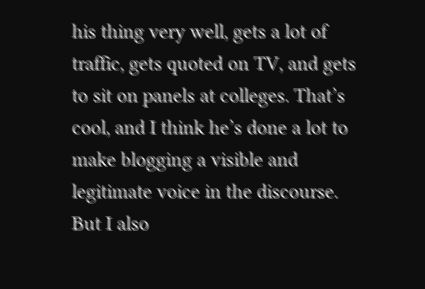his thing very well, gets a lot of traffic, gets quoted on TV, and gets to sit on panels at colleges. That’s cool, and I think he’s done a lot to make blogging a visible and legitimate voice in the discourse. But I also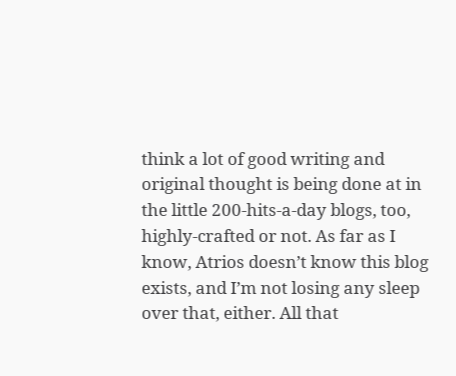think a lot of good writing and original thought is being done at in the little 200-hits-a-day blogs, too, highly-crafted or not. As far as I know, Atrios doesn’t know this blog exists, and I’m not losing any sleep over that, either. All that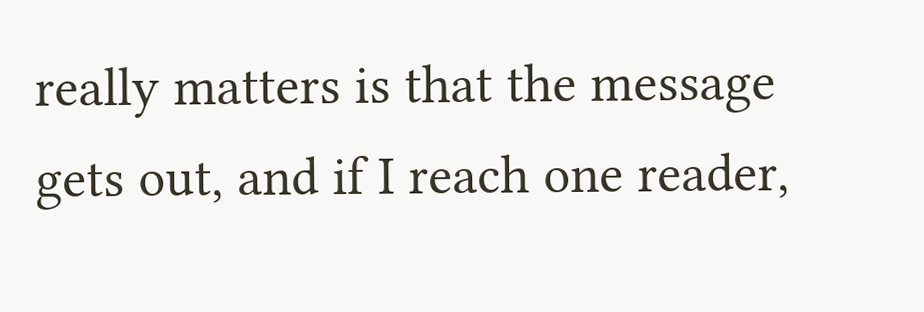really matters is that the message gets out, and if I reach one reader,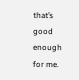that’s good enough for me.